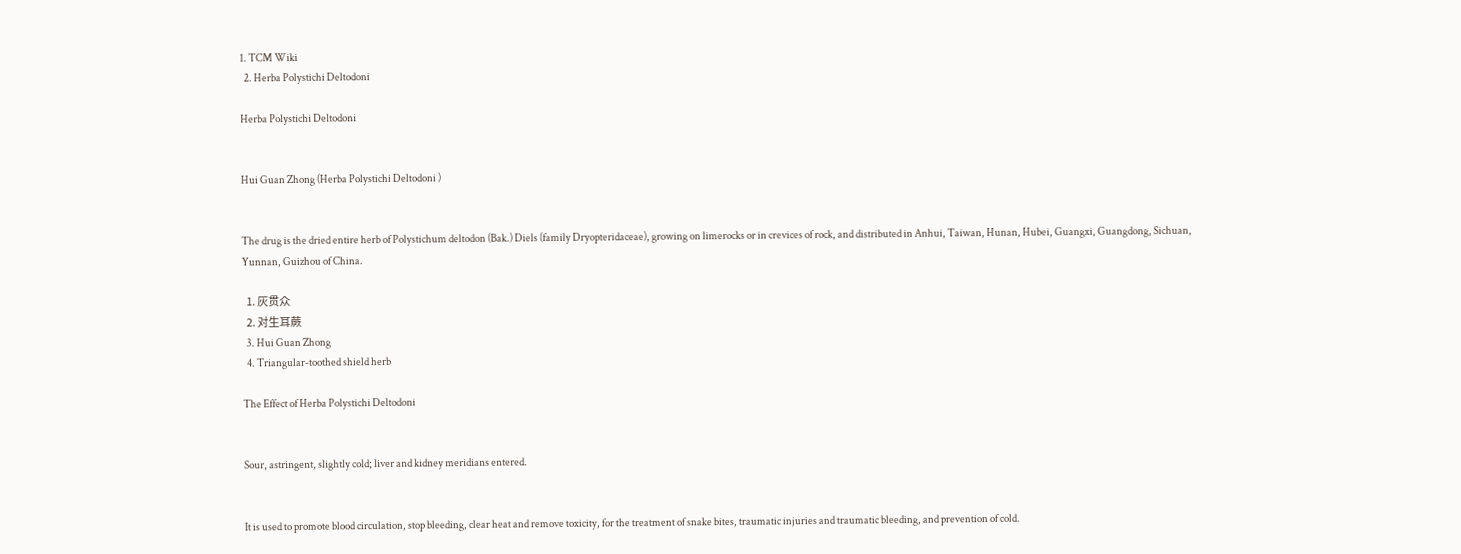1. TCM Wiki
  2. Herba Polystichi Deltodoni

Herba Polystichi Deltodoni


Hui Guan Zhong (Herba Polystichi Deltodoni )


The drug is the dried entire herb of Polystichum deltodon (Bak.) Diels (family Dryopteridaceae), growing on limerocks or in crevices of rock, and distributed in Anhui, Taiwan, Hunan, Hubei, Guangxi, Guangdong, Sichuan, Yunnan, Guizhou of China.

  1. 灰贯众
  2. 对生耳蕨
  3. Hui Guan Zhong
  4. Triangular-toothed shield herb

The Effect of Herba Polystichi Deltodoni


Sour, astringent, slightly cold; liver and kidney meridians entered.


It is used to promote blood circulation, stop bleeding, clear heat and remove toxicity, for the treatment of snake bites, traumatic injuries and traumatic bleeding, and prevention of cold.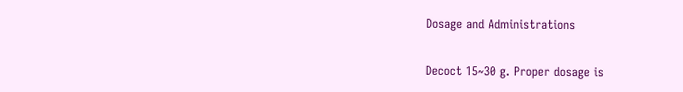Dosage and Administrations

Decoct 15~30 g. Proper dosage is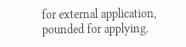for external application, pounded for applying.